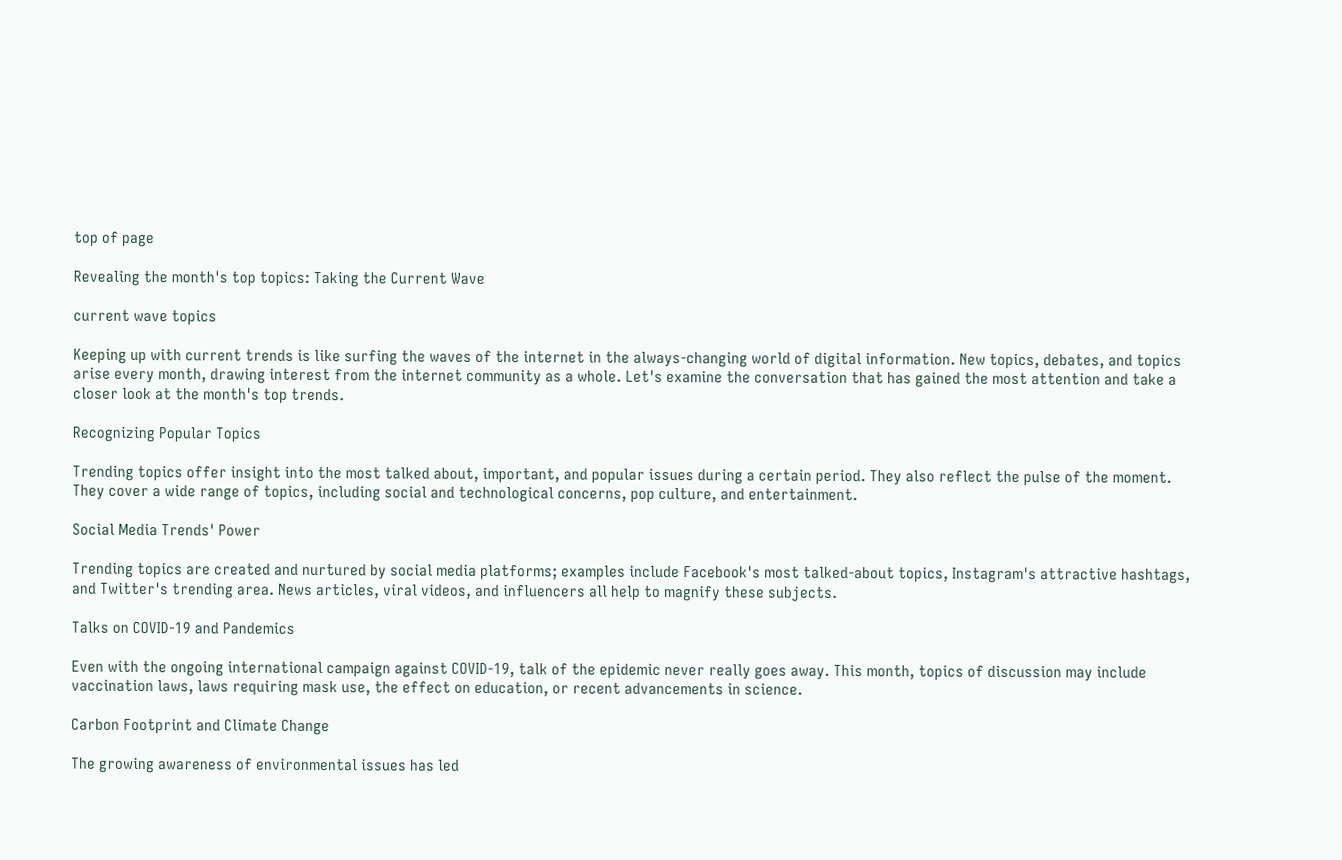top of page

Revealing the month's top topics: Taking the Current Wave

current wave topics

Keeping up with current trends is like surfing the waves of the internet in the always-changing world of digital information. New topics, debates, and topics arise every month, drawing interest from the internet community as a whole. Let's examine the conversation that has gained the most attention and take a closer look at the month's top trends.

Recognizing Popular Topics

Trending topics offer insight into the most talked about, important, and popular issues during a certain period. They also reflect the pulse of the moment. They cover a wide range of topics, including social and technological concerns, pop culture, and entertainment.

Social Media Trends' Power

Trending topics are created and nurtured by social media platforms; examples include Facebook's most talked-about topics, Instagram's attractive hashtags, and Twitter's trending area. News articles, viral videos, and influencers all help to magnify these subjects.

Talks on COVID-19 and Pandemics

Even with the ongoing international campaign against COVID-19, talk of the epidemic never really goes away. This month, topics of discussion may include vaccination laws, laws requiring mask use, the effect on education, or recent advancements in science.

Carbon Footprint and Climate Change

The growing awareness of environmental issues has led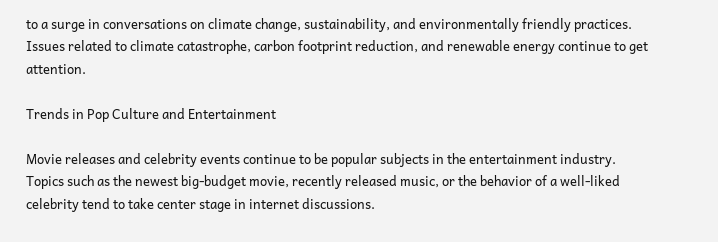to a surge in conversations on climate change, sustainability, and environmentally friendly practices. Issues related to climate catastrophe, carbon footprint reduction, and renewable energy continue to get attention.

Trends in Pop Culture and Entertainment

Movie releases and celebrity events continue to be popular subjects in the entertainment industry. Topics such as the newest big-budget movie, recently released music, or the behavior of a well-liked celebrity tend to take center stage in internet discussions.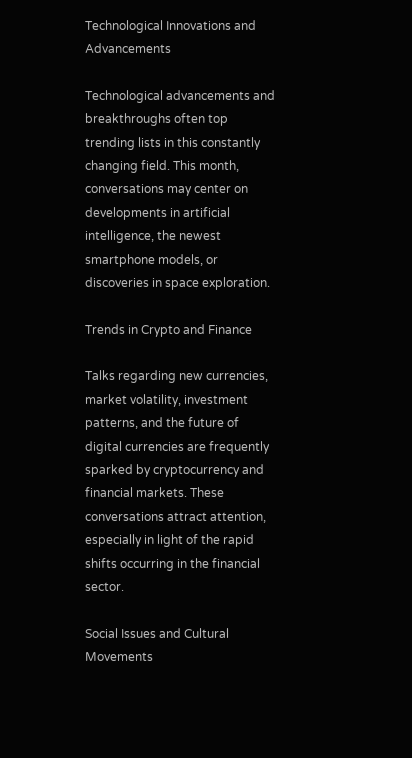Technological Innovations and Advancements

Technological advancements and breakthroughs often top trending lists in this constantly changing field. This month, conversations may center on developments in artificial intelligence, the newest smartphone models, or discoveries in space exploration.

Trends in Crypto and Finance

Talks regarding new currencies, market volatility, investment patterns, and the future of digital currencies are frequently sparked by cryptocurrency and financial markets. These conversations attract attention, especially in light of the rapid shifts occurring in the financial sector.

Social Issues and Cultural Movements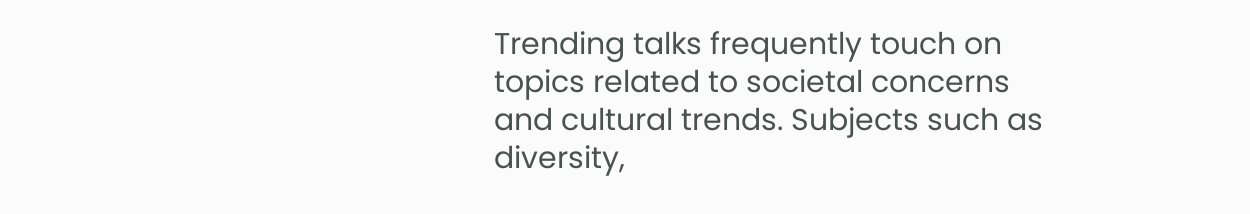Trending talks frequently touch on topics related to societal concerns and cultural trends. Subjects such as diversity,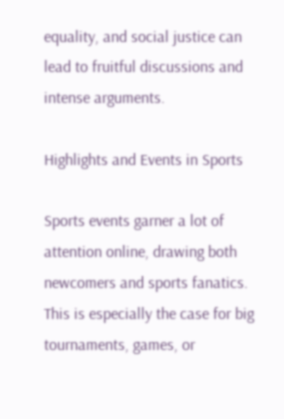equality, and social justice can lead to fruitful discussions and intense arguments.

Highlights and Events in Sports

Sports events garner a lot of attention online, drawing both newcomers and sports fanatics. This is especially the case for big tournaments, games, or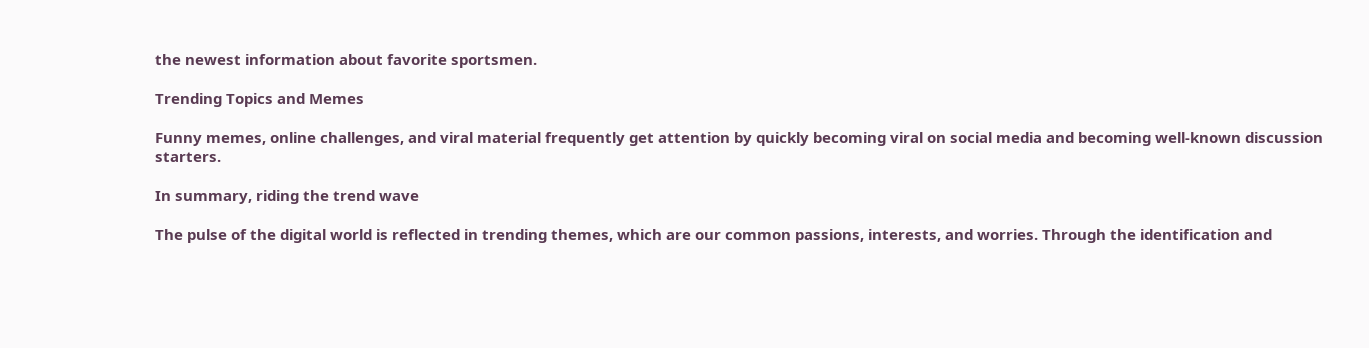the newest information about favorite sportsmen.

Trending Topics and Memes

Funny memes, online challenges, and viral material frequently get attention by quickly becoming viral on social media and becoming well-known discussion starters.

In summary, riding the trend wave

The pulse of the digital world is reflected in trending themes, which are our common passions, interests, and worries. Through the identification and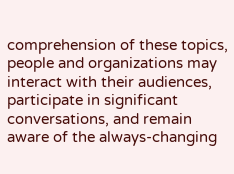comprehension of these topics, people and organizations may interact with their audiences, participate in significant conversations, and remain aware of the always-changing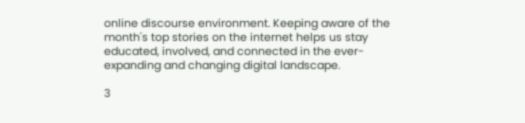online discourse environment. Keeping aware of the month's top stories on the internet helps us stay educated, involved, and connected in the ever-expanding and changing digital landscape.

3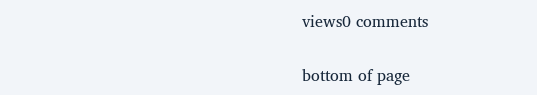views0 comments


bottom of page